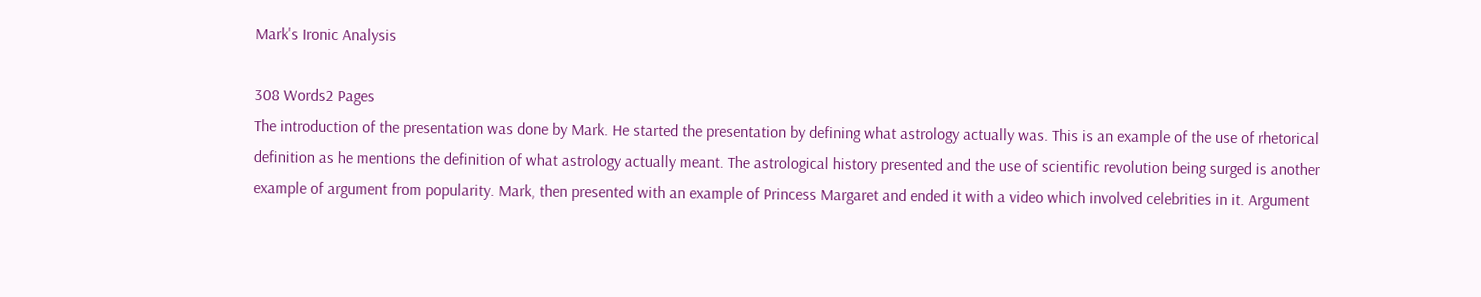Mark's Ironic Analysis

308 Words2 Pages
The introduction of the presentation was done by Mark. He started the presentation by defining what astrology actually was. This is an example of the use of rhetorical definition as he mentions the definition of what astrology actually meant. The astrological history presented and the use of scientific revolution being surged is another example of argument from popularity. Mark, then presented with an example of Princess Margaret and ended it with a video which involved celebrities in it. Argument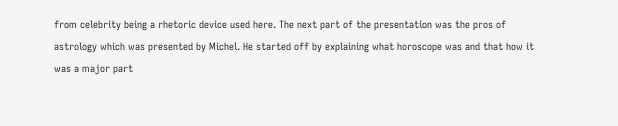from celebrity being a rhetoric device used here. The next part of the presentation was the pros of astrology which was presented by Michel. He started off by explaining what horoscope was and that how it was a major part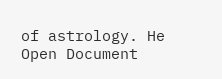of astrology. He
Open Document